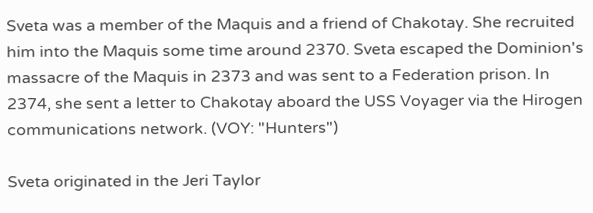Sveta was a member of the Maquis and a friend of Chakotay. She recruited him into the Maquis some time around 2370. Sveta escaped the Dominion's massacre of the Maquis in 2373 and was sent to a Federation prison. In 2374, she sent a letter to Chakotay aboard the USS Voyager via the Hirogen communications network. (VOY: "Hunters")

Sveta originated in the Jeri Taylor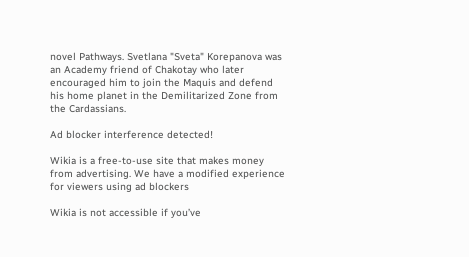novel Pathways. Svetlana "Sveta" Korepanova was an Academy friend of Chakotay who later encouraged him to join the Maquis and defend his home planet in the Demilitarized Zone from the Cardassians.

Ad blocker interference detected!

Wikia is a free-to-use site that makes money from advertising. We have a modified experience for viewers using ad blockers

Wikia is not accessible if you’ve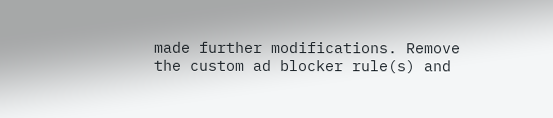made further modifications. Remove the custom ad blocker rule(s) and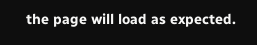the page will load as expected.